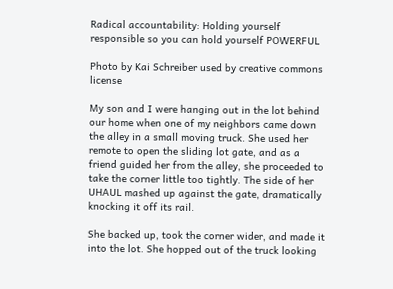Radical accountability: Holding yourself responsible so you can hold yourself POWERFUL

Photo by Kai Schreiber used by creative commons license

My son and I were hanging out in the lot behind our home when one of my neighbors came down the alley in a small moving truck. She used her remote to open the sliding lot gate, and as a friend guided her from the alley, she proceeded to take the corner little too tightly. The side of her UHAUL mashed up against the gate, dramatically knocking it off its rail.

She backed up, took the corner wider, and made it into the lot. She hopped out of the truck looking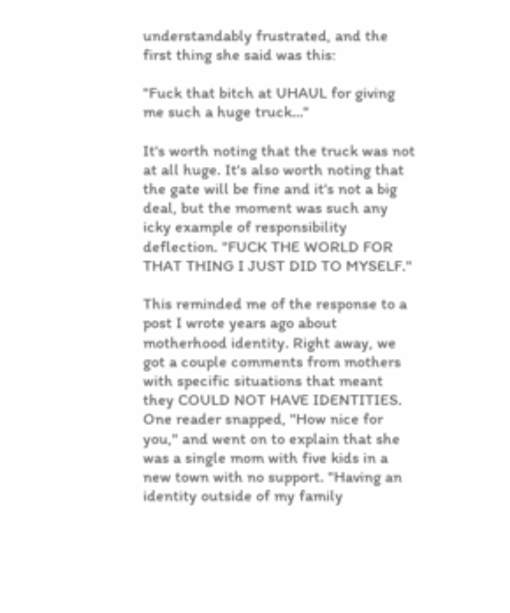understandably frustrated, and the first thing she said was this:

"Fuck that bitch at UHAUL for giving me such a huge truck…"

It's worth noting that the truck was not at all huge. It's also worth noting that the gate will be fine and it's not a big deal, but the moment was such any icky example of responsibility deflection. "FUCK THE WORLD FOR THAT THING I JUST DID TO MYSELF."

This reminded me of the response to a post I wrote years ago about motherhood identity. Right away, we got a couple comments from mothers with specific situations that meant they COULD NOT HAVE IDENTITIES. One reader snapped, "How nice for you," and went on to explain that she was a single mom with five kids in a new town with no support. "Having an identity outside of my family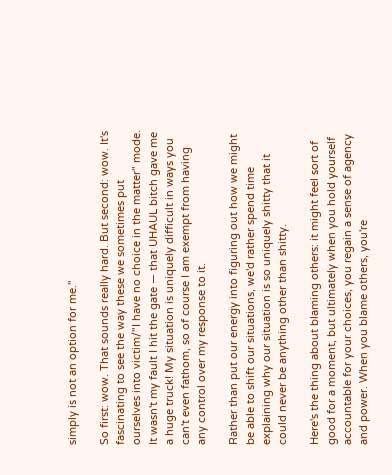simply is not an option for me."

So first: wow. That sounds really hard. But second: wow. It's fascinating to see the way these we sometimes put ourselves into victim/"I have no choice in the matter" mode. It wasn't my fault I hit the gate — that UHAUL bitch gave me a huge truck! My situation is uniquely difficult in ways you can't even fathom, so of course I am exempt from having any control over my response to it.

Rather than put our energy into figuring out how we might be able to shift our situations, we'd rather spend time explaining why our situation is so uniquely shitty that it could never be anything other than shitty.

Here's the thing about blaming others: it might feel sort of good for a moment, but ultimately when you hold yourself accountable for your choices, you regain a sense of agency and power. When you blame others, you're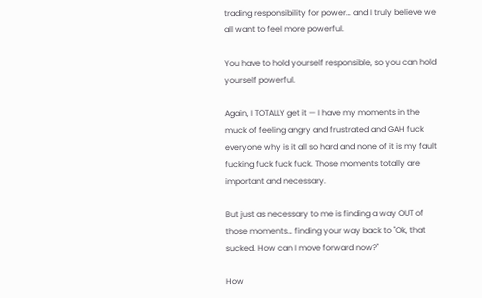trading responsibility for power… and I truly believe we all want to feel more powerful.

You have to hold yourself responsible, so you can hold yourself powerful.

Again, I TOTALLY get it — I have my moments in the muck of feeling angry and frustrated and GAH fuck everyone why is it all so hard and none of it is my fault fucking fuck fuck fuck. Those moments totally are important and necessary.

But just as necessary to me is finding a way OUT of those moments… finding your way back to "Ok, that sucked. How can I move forward now?"

How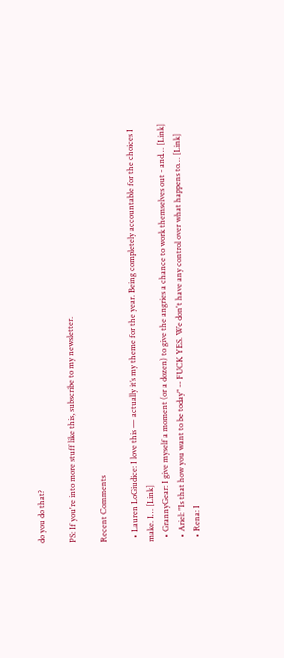do you do that?

PS: If you're into more stuff like this, subscribe to my newsletter.

Recent Comments

  • Lauren LoGiudice: I love this — actually it’s my theme for the year. Being completely accountable for the choices I make. I… [Link]
  • GrannyGear: I give myself a moment (or a dozen) to give the angries a chance to work themselves out - and… [Link]
  • Ariel: "Is that how you want to be today" -- FUCK YES. We don't have any control over what happens to… [Link]
  • Rena: I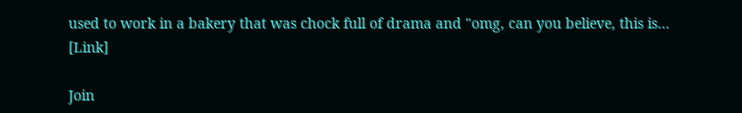used to work in a bakery that was chock full of drama and "omg, can you believe, this is… [Link]

Join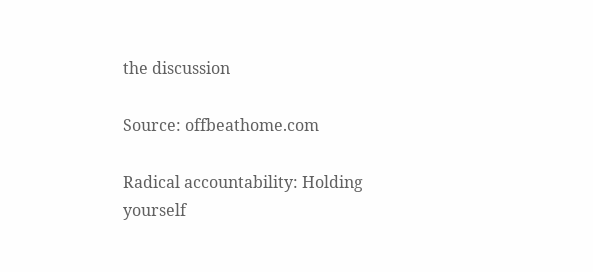the discussion

Source: offbeathome.com

Radical accountability: Holding yourself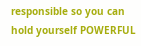responsible so you can hold yourself POWERFUL